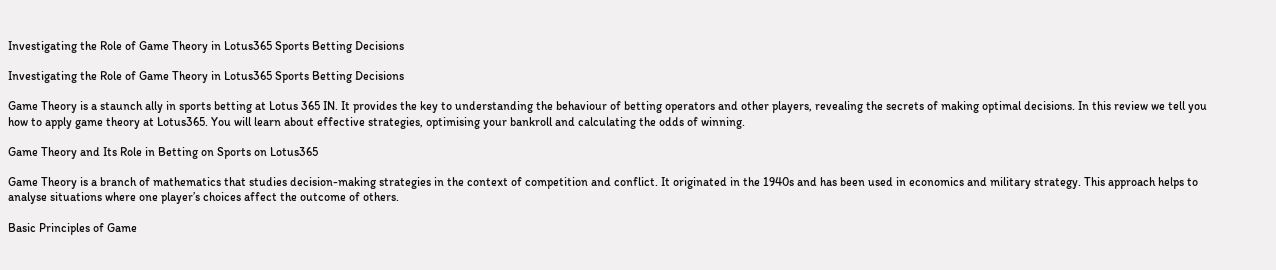Investigating the Role of Game Theory in Lotus365 Sports Betting Decisions

Investigating the Role of Game Theory in Lotus365 Sports Betting Decisions

Game Theory is a staunch ally in sports betting at Lotus 365 IN. It provides the key to understanding the behaviour of betting operators and other players, revealing the secrets of making optimal decisions. In this review we tell you how to apply game theory at Lotus365. You will learn about effective strategies, optimising your bankroll and calculating the odds of winning.

Game Theory and Its Role in Betting on Sports on Lotus365

Game Theory is a branch of mathematics that studies decision-making strategies in the context of competition and conflict. It originated in the 1940s and has been used in economics and military strategy. This approach helps to analyse situations where one player’s choices affect the outcome of others.

Basic Principles of Game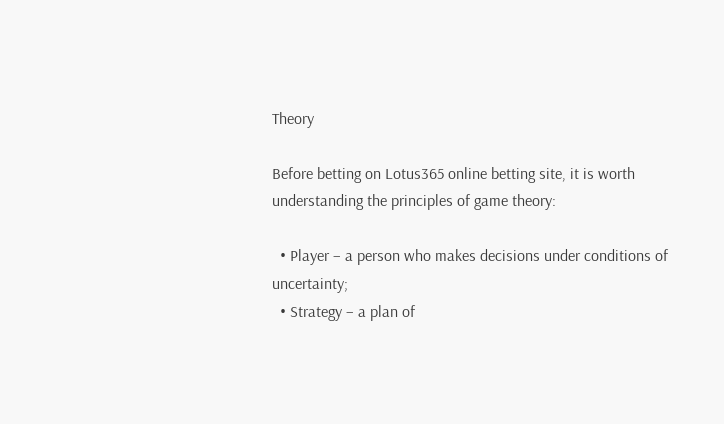Theory

Before betting on Lotus365 online betting site, it is worth understanding the principles of game theory:

  • Player – a person who makes decisions under conditions of uncertainty;
  • Strategy – a plan of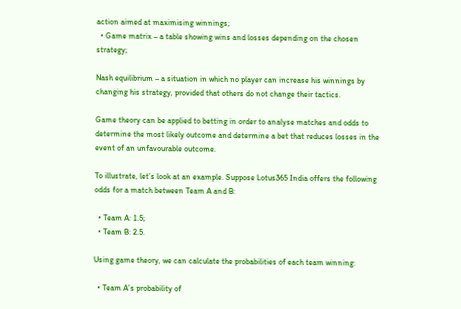action aimed at maximising winnings;
  • Game matrix – a table showing wins and losses depending on the chosen strategy;

Nash equilibrium – a situation in which no player can increase his winnings by changing his strategy, provided that others do not change their tactics.

Game theory can be applied to betting in order to analyse matches and odds to determine the most likely outcome and determine a bet that reduces losses in the event of an unfavourable outcome.

To illustrate, let’s look at an example. Suppose Lotus365 India offers the following odds for a match between Team A and B:

  • Team A: 1.5;
  • Team B: 2.5.

Using game theory, we can calculate the probabilities of each team winning:

  • Team A’s probability of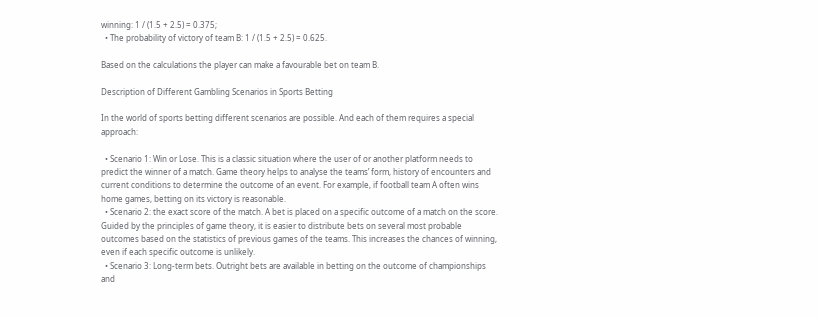winning: 1 / (1.5 + 2.5) = 0.375;
  • The probability of victory of team B: 1 / (1.5 + 2.5) = 0.625.

Based on the calculations the player can make a favourable bet on team B.

Description of Different Gambling Scenarios in Sports Betting

In the world of sports betting different scenarios are possible. And each of them requires a special approach:

  • Scenario 1: Win or Lose. This is a classic situation where the user of or another platform needs to predict the winner of a match. Game theory helps to analyse the teams’ form, history of encounters and current conditions to determine the outcome of an event. For example, if football team A often wins home games, betting on its victory is reasonable.
  • Scenario 2: the exact score of the match. A bet is placed on a specific outcome of a match on the score. Guided by the principles of game theory, it is easier to distribute bets on several most probable outcomes based on the statistics of previous games of the teams. This increases the chances of winning, even if each specific outcome is unlikely.
  • Scenario 3: Long-term bets. Outright bets are available in betting on the outcome of championships and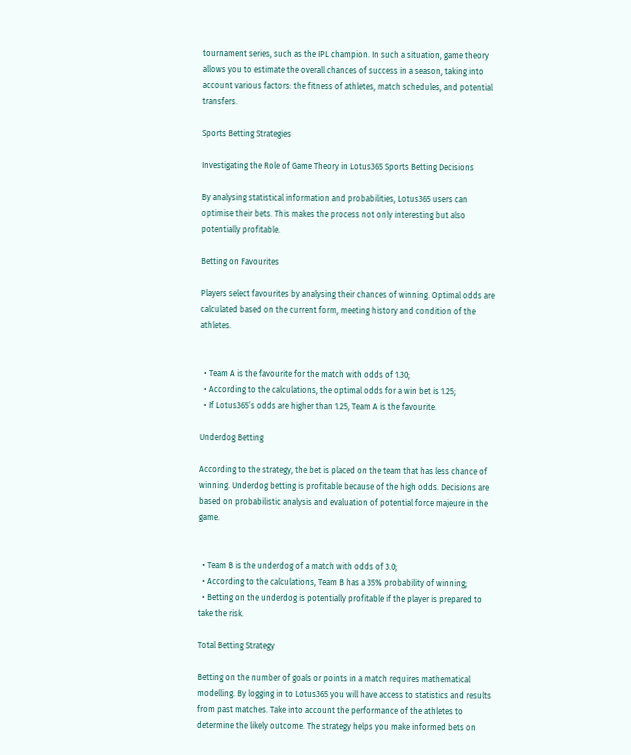tournament series, such as the IPL champion. In such a situation, game theory allows you to estimate the overall chances of success in a season, taking into account various factors: the fitness of athletes, match schedules, and potential transfers.

Sports Betting Strategies

Investigating the Role of Game Theory in Lotus365 Sports Betting Decisions

By analysing statistical information and probabilities, Lotus365 users can optimise their bets. This makes the process not only interesting but also potentially profitable.

Betting on Favourites

Players select favourites by analysing their chances of winning. Optimal odds are calculated based on the current form, meeting history and condition of the athletes.


  • Team A is the favourite for the match with odds of 1.30;
  • According to the calculations, the optimal odds for a win bet is 1.25;
  • If Lotus365’s odds are higher than 1.25, Team A is the favourite.

Underdog Betting

According to the strategy, the bet is placed on the team that has less chance of winning. Underdog betting is profitable because of the high odds. Decisions are based on probabilistic analysis and evaluation of potential force majeure in the game.


  • Team B is the underdog of a match with odds of 3.0;
  • According to the calculations, Team B has a 35% probability of winning;
  • Betting on the underdog is potentially profitable if the player is prepared to take the risk.

Total Betting Strategy

Betting on the number of goals or points in a match requires mathematical modelling. By logging in to Lotus365 you will have access to statistics and results from past matches. Take into account the performance of the athletes to determine the likely outcome. The strategy helps you make informed bets on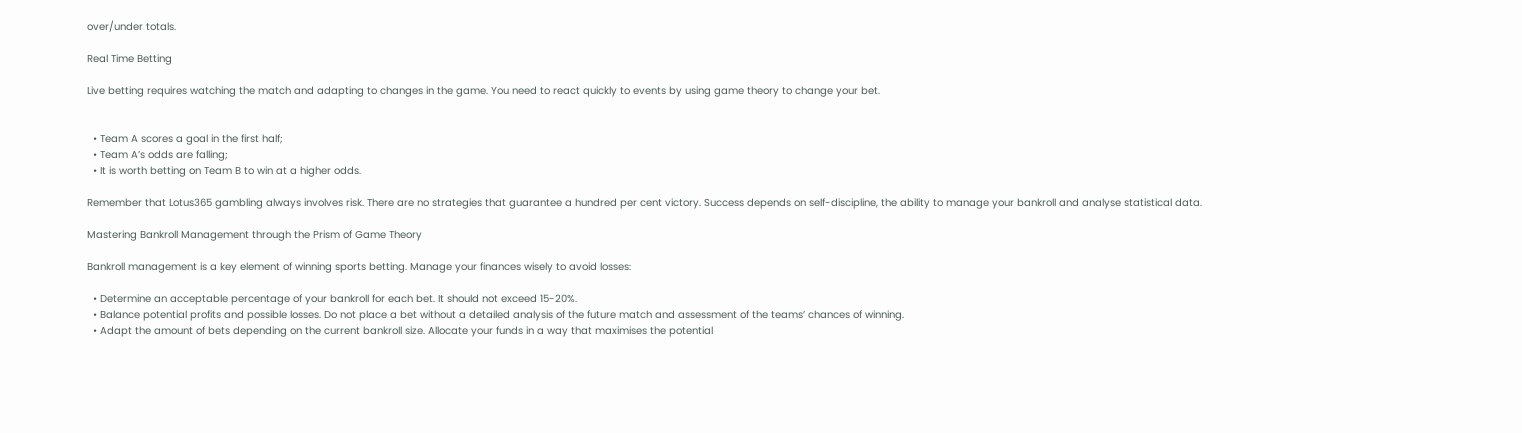over/under totals.

Real Time Betting

Live betting requires watching the match and adapting to changes in the game. You need to react quickly to events by using game theory to change your bet.


  • Team A scores a goal in the first half;
  • Team A’s odds are falling;
  • It is worth betting on Team B to win at a higher odds.

Remember that Lotus365 gambling always involves risk. There are no strategies that guarantee a hundred per cent victory. Success depends on self-discipline, the ability to manage your bankroll and analyse statistical data.

Mastering Bankroll Management through the Prism of Game Theory

Bankroll management is a key element of winning sports betting. Manage your finances wisely to avoid losses:

  • Determine an acceptable percentage of your bankroll for each bet. It should not exceed 15-20%.
  • Balance potential profits and possible losses. Do not place a bet without a detailed analysis of the future match and assessment of the teams’ chances of winning.
  • Adapt the amount of bets depending on the current bankroll size. Allocate your funds in a way that maximises the potential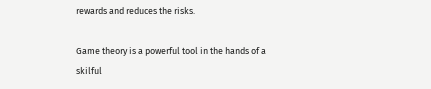rewards and reduces the risks.

Game theory is a powerful tool in the hands of a skilful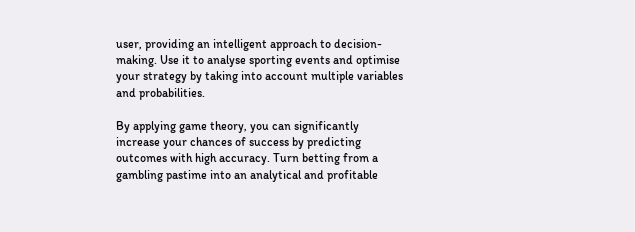user, providing an intelligent approach to decision-making. Use it to analyse sporting events and optimise your strategy by taking into account multiple variables and probabilities.

By applying game theory, you can significantly increase your chances of success by predicting outcomes with high accuracy. Turn betting from a gambling pastime into an analytical and profitable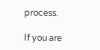process.

If you are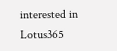interested in Lotus365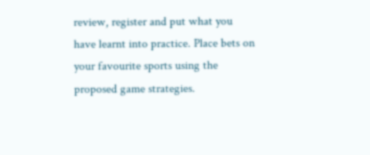review, register and put what you have learnt into practice. Place bets on your favourite sports using the proposed game strategies.